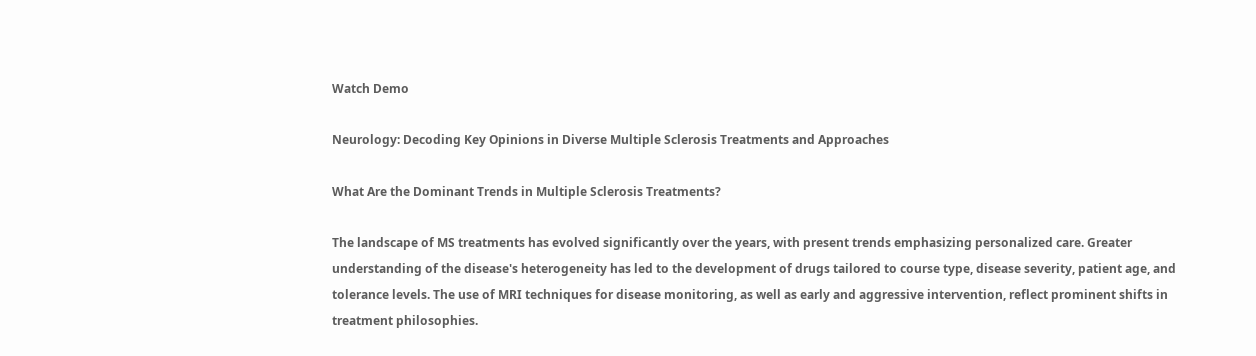Watch Demo

Neurology: Decoding Key Opinions in Diverse Multiple Sclerosis Treatments and Approaches

What Are the Dominant Trends in Multiple Sclerosis Treatments?

The landscape of MS treatments has evolved significantly over the years, with present trends emphasizing personalized care. Greater understanding of the disease's heterogeneity has led to the development of drugs tailored to course type, disease severity, patient age, and tolerance levels. The use of MRI techniques for disease monitoring, as well as early and aggressive intervention, reflect prominent shifts in treatment philosophies.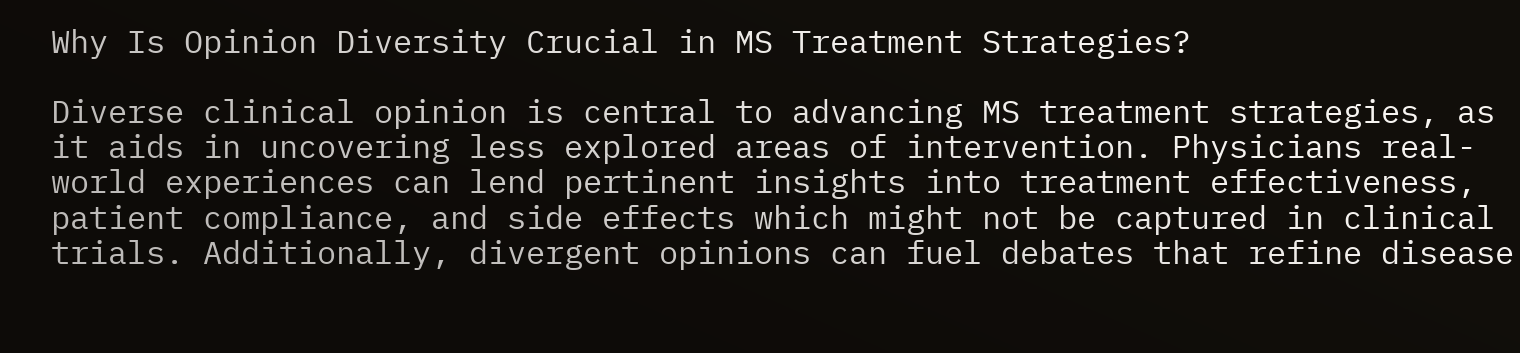Why Is Opinion Diversity Crucial in MS Treatment Strategies?

Diverse clinical opinion is central to advancing MS treatment strategies, as it aids in uncovering less explored areas of intervention. Physicians real-world experiences can lend pertinent insights into treatment effectiveness, patient compliance, and side effects which might not be captured in clinical trials. Additionally, divergent opinions can fuel debates that refine disease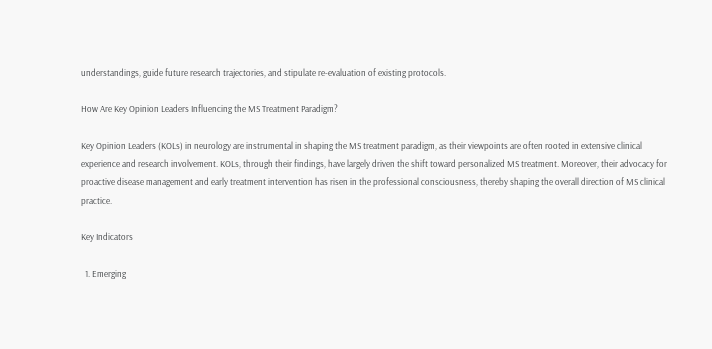understandings, guide future research trajectories, and stipulate re-evaluation of existing protocols.

How Are Key Opinion Leaders Influencing the MS Treatment Paradigm?

Key Opinion Leaders (KOLs) in neurology are instrumental in shaping the MS treatment paradigm, as their viewpoints are often rooted in extensive clinical experience and research involvement. KOLs, through their findings, have largely driven the shift toward personalized MS treatment. Moreover, their advocacy for proactive disease management and early treatment intervention has risen in the professional consciousness, thereby shaping the overall direction of MS clinical practice.

Key Indicators

  1. Emerging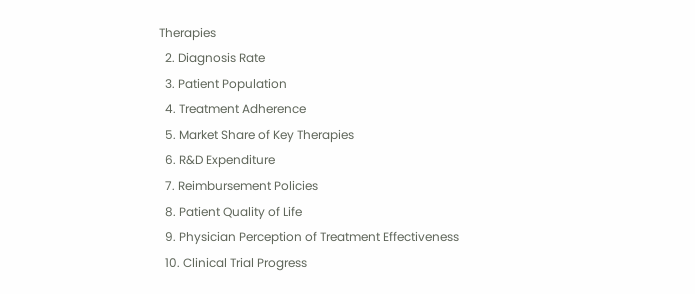Therapies
  2. Diagnosis Rate
  3. Patient Population
  4. Treatment Adherence
  5. Market Share of Key Therapies
  6. R&D Expenditure
  7. Reimbursement Policies
  8. Patient Quality of Life
  9. Physician Perception of Treatment Effectiveness
  10. Clinical Trial Progress